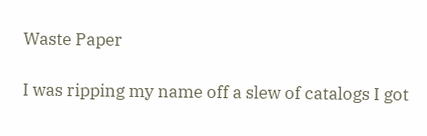Waste Paper

I was ripping my name off a slew of catalogs I got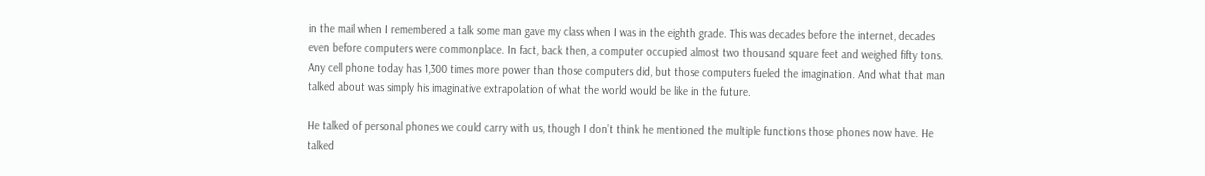in the mail when I remembered a talk some man gave my class when I was in the eighth grade. This was decades before the internet, decades even before computers were commonplace. In fact, back then, a computer occupied almost two thousand square feet and weighed fifty tons. Any cell phone today has 1,300 times more power than those computers did, but those computers fueled the imagination. And what that man talked about was simply his imaginative extrapolation of what the world would be like in the future.

He talked of personal phones we could carry with us, though I don’t think he mentioned the multiple functions those phones now have. He talked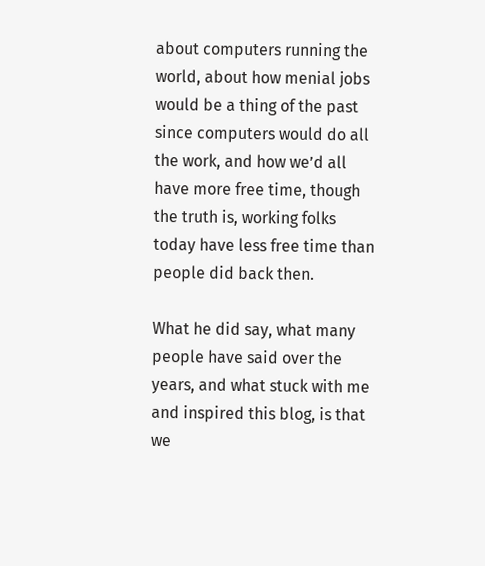about computers running the world, about how menial jobs would be a thing of the past since computers would do all the work, and how we’d all have more free time, though the truth is, working folks today have less free time than people did back then.

What he did say, what many people have said over the years, and what stuck with me and inspired this blog, is that we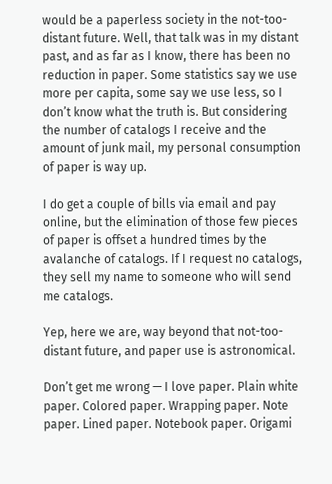would be a paperless society in the not-too-distant future. Well, that talk was in my distant past, and as far as I know, there has been no reduction in paper. Some statistics say we use more per capita, some say we use less, so I don’t know what the truth is. But considering the number of catalogs I receive and the amount of junk mail, my personal consumption of paper is way up.

I do get a couple of bills via email and pay online, but the elimination of those few pieces of paper is offset a hundred times by the avalanche of catalogs. If I request no catalogs, they sell my name to someone who will send me catalogs.

Yep, here we are, way beyond that not-too-distant future, and paper use is astronomical.

Don’t get me wrong — I love paper. Plain white paper. Colored paper. Wrapping paper. Note paper. Lined paper. Notebook paper. Origami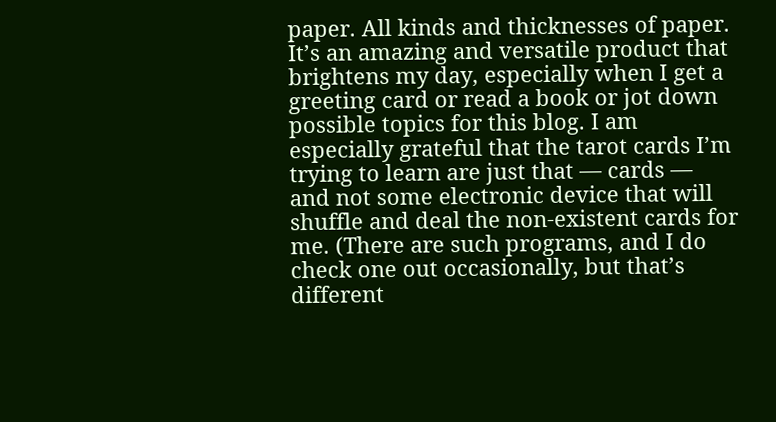paper. All kinds and thicknesses of paper. It’s an amazing and versatile product that brightens my day, especially when I get a greeting card or read a book or jot down possible topics for this blog. I am especially grateful that the tarot cards I’m trying to learn are just that — cards — and not some electronic device that will shuffle and deal the non-existent cards for me. (There are such programs, and I do check one out occasionally, but that’s different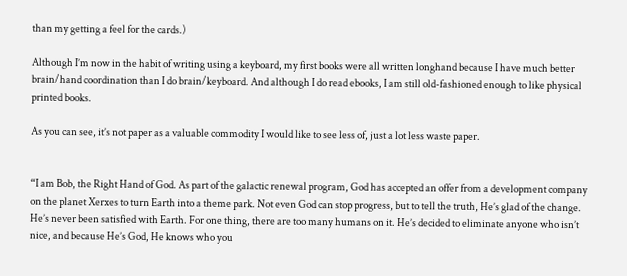than my getting a feel for the cards.)

Although I’m now in the habit of writing using a keyboard, my first books were all written longhand because I have much better brain/hand coordination than I do brain/keyboard. And although I do read ebooks, I am still old-fashioned enough to like physical printed books.

As you can see, it’s not paper as a valuable commodity I would like to see less of, just a lot less waste paper.


“I am Bob, the Right Hand of God. As part of the galactic renewal program, God has accepted an offer from a development company on the planet Xerxes to turn Earth into a theme park. Not even God can stop progress, but to tell the truth, He’s glad of the change. He’s never been satisfied with Earth. For one thing, there are too many humans on it. He’s decided to eliminate anyone who isn’t nice, and because He’s God, He knows who you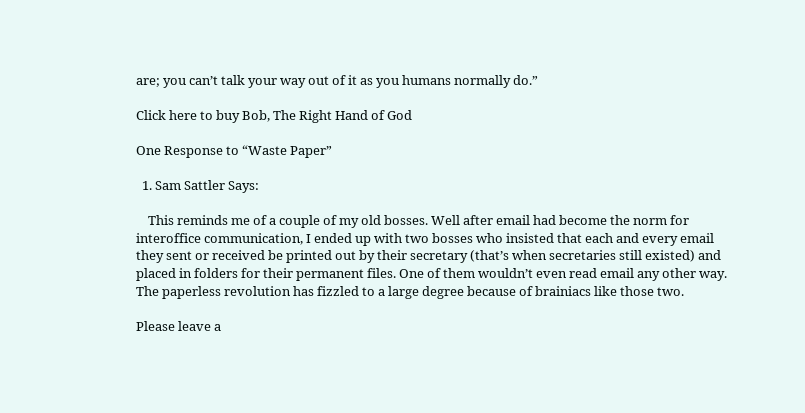are; you can’t talk your way out of it as you humans normally do.”

Click here to buy Bob, The Right Hand of God

One Response to “Waste Paper”

  1. Sam Sattler Says:

    This reminds me of a couple of my old bosses. Well after email had become the norm for interoffice communication, I ended up with two bosses who insisted that each and every email they sent or received be printed out by their secretary (that’s when secretaries still existed) and placed in folders for their permanent files. One of them wouldn’t even read email any other way. The paperless revolution has fizzled to a large degree because of brainiacs like those two.

Please leave a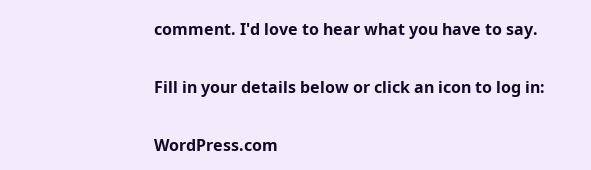comment. I'd love to hear what you have to say.

Fill in your details below or click an icon to log in:

WordPress.com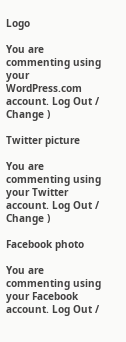Logo

You are commenting using your WordPress.com account. Log Out /  Change )

Twitter picture

You are commenting using your Twitter account. Log Out /  Change )

Facebook photo

You are commenting using your Facebook account. Log Out /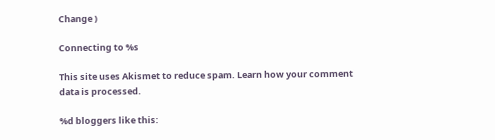Change )

Connecting to %s

This site uses Akismet to reduce spam. Learn how your comment data is processed.

%d bloggers like this: